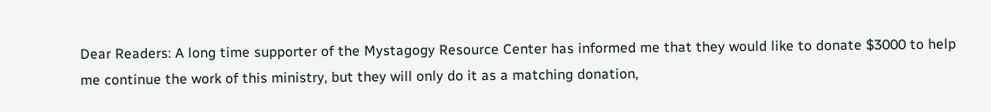Dear Readers: A long time supporter of the Mystagogy Resource Center has informed me that they would like to donate $3000 to help me continue the work of this ministry, but they will only do it as a matching donation,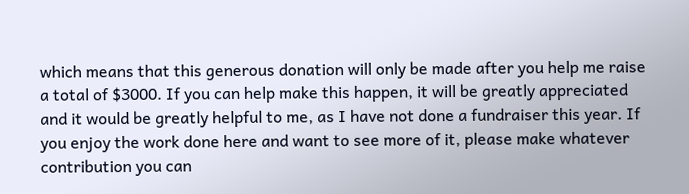which means that this generous donation will only be made after you help me raise a total of $3000. If you can help make this happen, it will be greatly appreciated and it would be greatly helpful to me, as I have not done a fundraiser this year. If you enjoy the work done here and want to see more of it, please make whatever contribution you can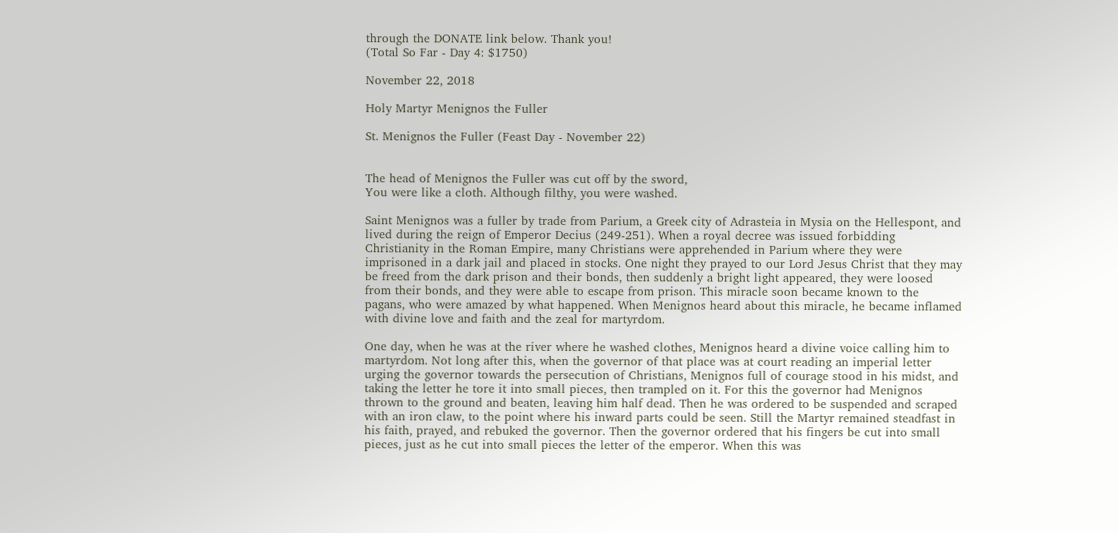through the DONATE link below. Thank you!
(Total So Far - Day 4: $1750)

November 22, 2018

Holy Martyr Menignos the Fuller

St. Menignos the Fuller (Feast Day - November 22)


The head of Menignos the Fuller was cut off by the sword,
You were like a cloth. Although filthy, you were washed.

Saint Menignos was a fuller by trade from Parium, a Greek city of Adrasteia in Mysia on the Hellespont, and lived during the reign of Emperor Decius (249-251). When a royal decree was issued forbidding Christianity in the Roman Empire, many Christians were apprehended in Parium where they were imprisoned in a dark jail and placed in stocks. One night they prayed to our Lord Jesus Christ that they may be freed from the dark prison and their bonds, then suddenly a bright light appeared, they were loosed from their bonds, and they were able to escape from prison. This miracle soon became known to the pagans, who were amazed by what happened. When Menignos heard about this miracle, he became inflamed with divine love and faith and the zeal for martyrdom.

One day, when he was at the river where he washed clothes, Menignos heard a divine voice calling him to martyrdom. Not long after this, when the governor of that place was at court reading an imperial letter urging the governor towards the persecution of Christians, Menignos full of courage stood in his midst, and taking the letter he tore it into small pieces, then trampled on it. For this the governor had Menignos thrown to the ground and beaten, leaving him half dead. Then he was ordered to be suspended and scraped with an iron claw, to the point where his inward parts could be seen. Still the Martyr remained steadfast in his faith, prayed, and rebuked the governor. Then the governor ordered that his fingers be cut into small pieces, just as he cut into small pieces the letter of the emperor. When this was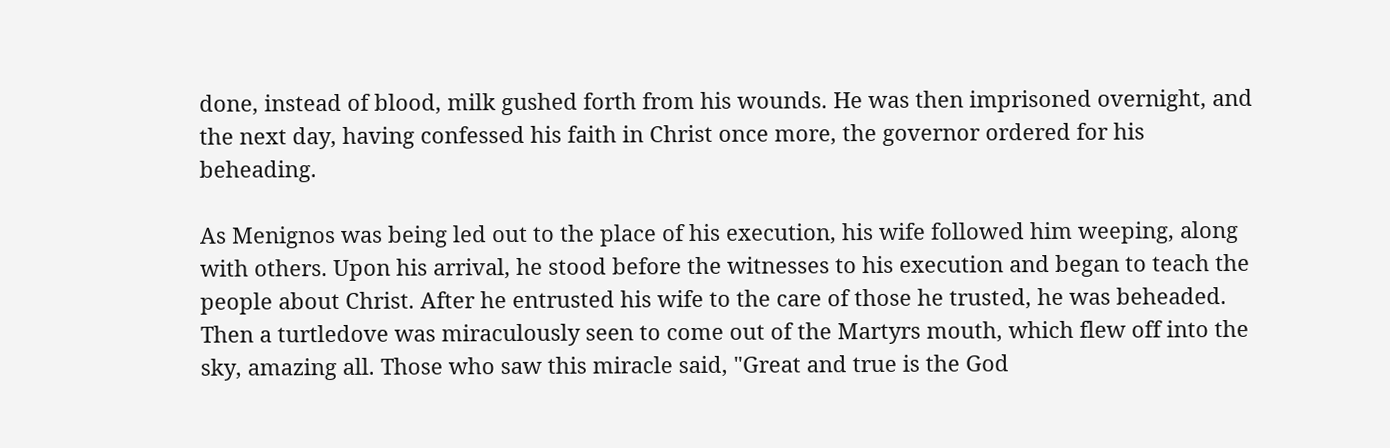done, instead of blood, milk gushed forth from his wounds. He was then imprisoned overnight, and the next day, having confessed his faith in Christ once more, the governor ordered for his beheading.

As Menignos was being led out to the place of his execution, his wife followed him weeping, along with others. Upon his arrival, he stood before the witnesses to his execution and began to teach the people about Christ. After he entrusted his wife to the care of those he trusted, he was beheaded. Then a turtledove was miraculously seen to come out of the Martyrs mouth, which flew off into the sky, amazing all. Those who saw this miracle said, "Great and true is the God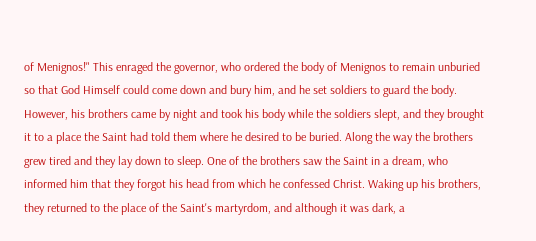of Menignos!" This enraged the governor, who ordered the body of Menignos to remain unburied so that God Himself could come down and bury him, and he set soldiers to guard the body. However, his brothers came by night and took his body while the soldiers slept, and they brought it to a place the Saint had told them where he desired to be buried. Along the way the brothers grew tired and they lay down to sleep. One of the brothers saw the Saint in a dream, who informed him that they forgot his head from which he confessed Christ. Waking up his brothers, they returned to the place of the Saint's martyrdom, and although it was dark, a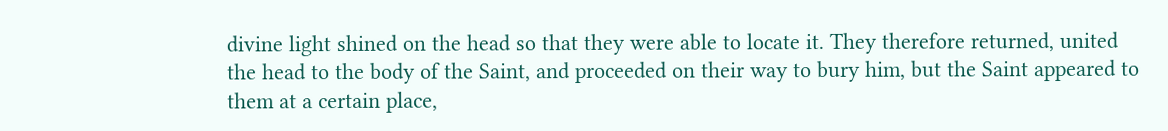divine light shined on the head so that they were able to locate it. They therefore returned, united the head to the body of the Saint, and proceeded on their way to bury him, but the Saint appeared to them at a certain place,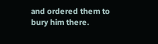and ordered them to bury him there.